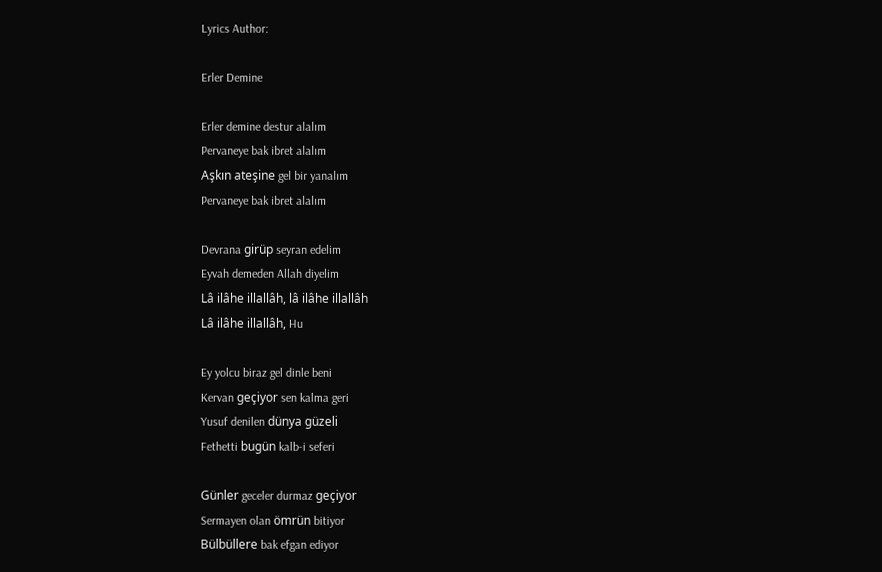Lyrics Author:

Erler Demine

Erler demine destur alalım
Pervaneye bak ibret alalım
Aşkın ateşine gel bir yanalım
Pervaneye bak ibret alalım

Devrana girüp seyran edelim
Eyvah demeden Allah diyelim
Lâ ilâhe illallâh, lâ ilâhe illallâh
Lâ ilâhe illallâh, Hu

Ey yolcu biraz gel dinle beni
Kervan geçiyor sen kalma geri
Yusuf denilen dünya güzeli
Fethetti bugün kalb-i seferi

Günler geceler durmaz geçiyor
Sermayen olan ömrün bitiyor
Bülbüllere bak efgan ediyor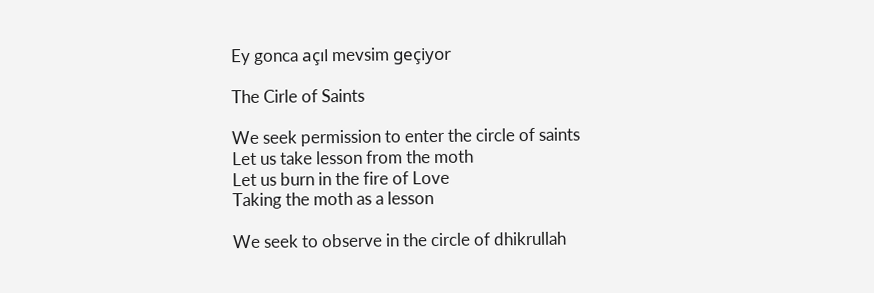Ey gonca açıl mevsim geçiyor

The Cirle of Saints

We seek permission to enter the circle of saints
Let us take lesson from the moth
Let us burn in the fire of Love
Taking the moth as a lesson

We seek to observe in the circle of dhikrullah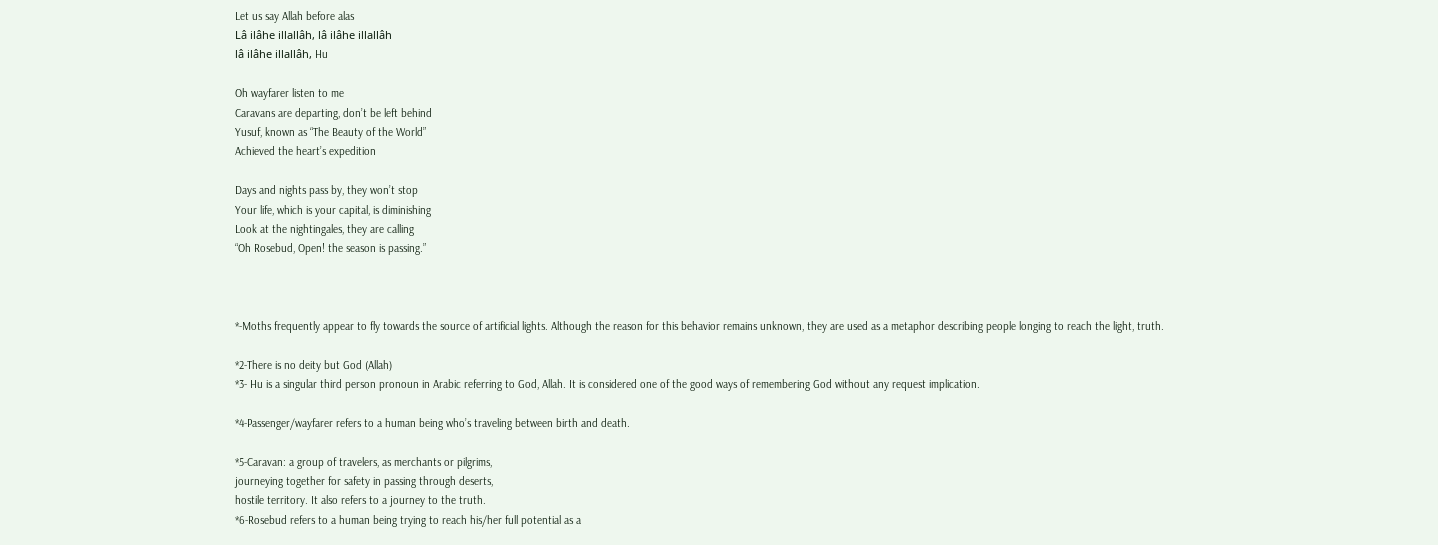Let us say Allah before alas
Lâ ilâhe illallâh, lâ ilâhe illallâh
lâ ilâhe illallâh, Hu

Oh wayfarer listen to me
Caravans are departing, don’t be left behind
Yusuf, known as “The Beauty of the World”
Achieved the heart’s expedition

Days and nights pass by, they won’t stop
Your life, which is your capital, is diminishing
Look at the nightingales, they are calling
“Oh Rosebud, Open! the season is passing.”



*-Moths frequently appear to fly towards the source of artificial lights. Although the reason for this behavior remains unknown, they are used as a metaphor describing people longing to reach the light, truth.

*2-There is no deity but God (Allah)
*3- Hu is a singular third person pronoun in Arabic referring to God, Allah. It is considered one of the good ways of remembering God without any request implication.

*4-Passenger/wayfarer refers to a human being who’s traveling between birth and death.

*5-Caravan: a group of travelers, as merchants or pilgrims,
journeying together for safety in passing through deserts,
hostile territory. It also refers to a journey to the truth.
*6-Rosebud refers to a human being trying to reach his/her full potential as a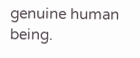genuine human being.